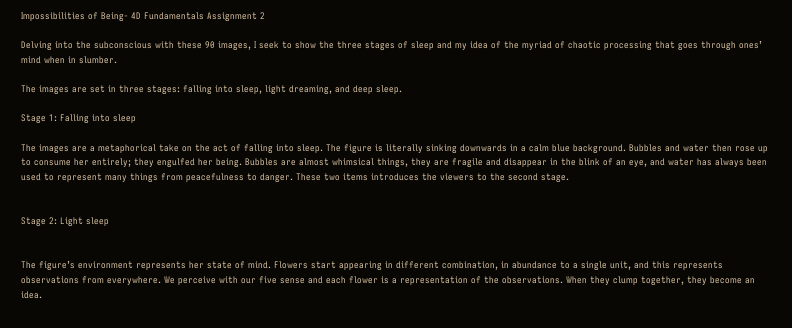Impossibilities of Being- 4D Fundamentals Assignment 2

Delving into the subconscious with these 90 images, I seek to show the three stages of sleep and my idea of the myriad of chaotic processing that goes through ones’ mind when in slumber.

The images are set in three stages: falling into sleep, light dreaming, and deep sleep.

Stage 1: Falling into sleep

The images are a metaphorical take on the act of falling into sleep. The figure is literally sinking downwards in a calm blue background. Bubbles and water then rose up to consume her entirely; they engulfed her being. Bubbles are almost whimsical things, they are fragile and disappear in the blink of an eye, and water has always been used to represent many things from peacefulness to danger. These two items introduces the viewers to the second stage.


Stage 2: Light sleep


The figure’s environment represents her state of mind. Flowers start appearing in different combination, in abundance to a single unit, and this represents observations from everywhere. We perceive with our five sense and each flower is a representation of the observations. When they clump together, they become an idea.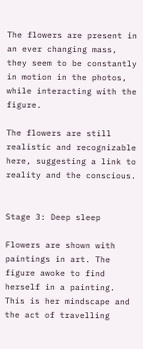The flowers are present in an ever changing mass, they seem to be constantly in motion in the photos, while interacting with the figure.

The flowers are still realistic and recognizable here, suggesting a link to reality and the conscious.


Stage 3: Deep sleep

Flowers are shown with paintings in art. The figure awoke to find herself in a painting. This is her mindscape and the act of travelling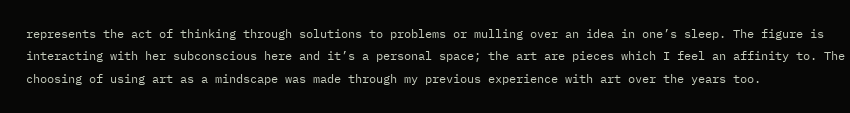represents the act of thinking through solutions to problems or mulling over an idea in one’s sleep. The figure is interacting with her subconscious here and it’s a personal space; the art are pieces which I feel an affinity to. The choosing of using art as a mindscape was made through my previous experience with art over the years too.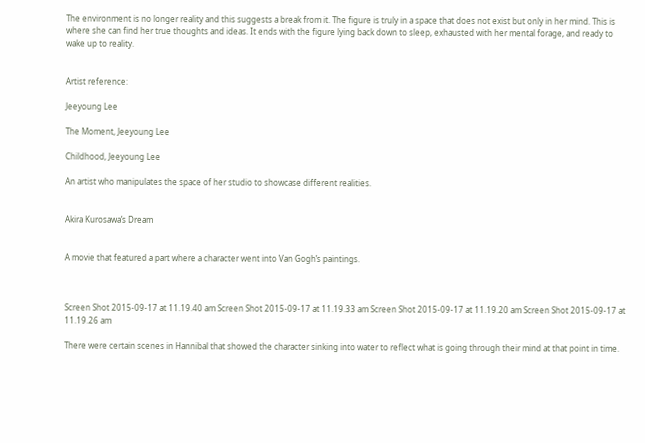The environment is no longer reality and this suggests a break from it. The figure is truly in a space that does not exist but only in her mind. This is where she can find her true thoughts and ideas. It ends with the figure lying back down to sleep, exhausted with her mental forage, and ready to wake up to reality.


Artist reference:

Jeeyoung Lee

The Moment, Jeeyoung Lee

Childhood, Jeeyoung Lee

An artist who manipulates the space of her studio to showcase different realities.


Akira Kurosawa’s Dream


A movie that featured a part where a character went into Van Gogh’s paintings.



Screen Shot 2015-09-17 at 11.19.40 am Screen Shot 2015-09-17 at 11.19.33 am Screen Shot 2015-09-17 at 11.19.20 am Screen Shot 2015-09-17 at 11.19.26 am

There were certain scenes in Hannibal that showed the character sinking into water to reflect what is going through their mind at that point in time.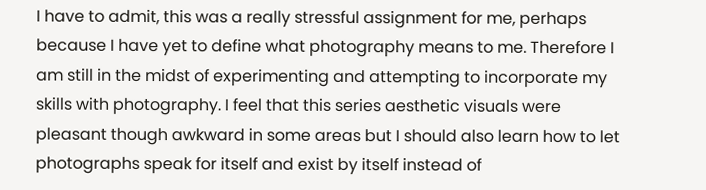I have to admit, this was a really stressful assignment for me, perhaps because I have yet to define what photography means to me. Therefore I am still in the midst of experimenting and attempting to incorporate my skills with photography. I feel that this series aesthetic visuals were pleasant though awkward in some areas but I should also learn how to let photographs speak for itself and exist by itself instead of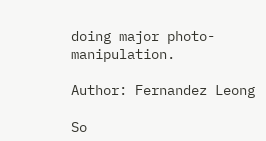doing major photo-manipulation.

Author: Fernandez Leong

So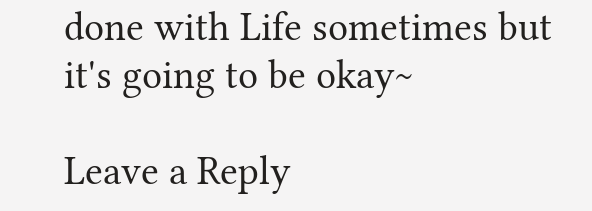done with Life sometimes but it's going to be okay~

Leave a Reply